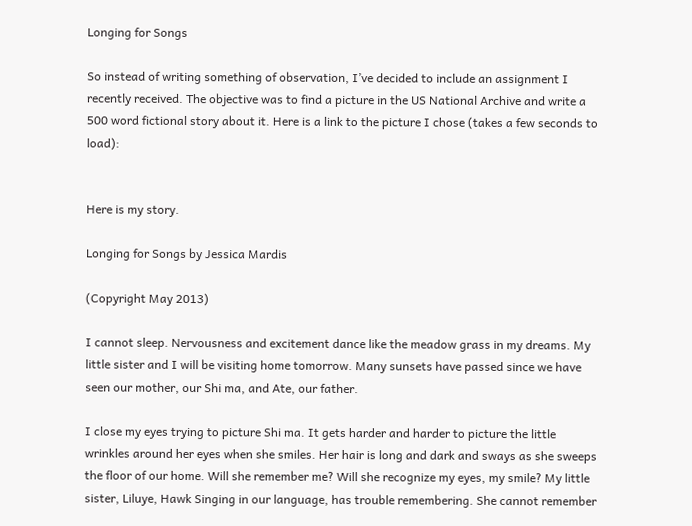Longing for Songs

So instead of writing something of observation, I’ve decided to include an assignment I recently received. The objective was to find a picture in the US National Archive and write a 500 word fictional story about it. Here is a link to the picture I chose (takes a few seconds to load):


Here is my story.

Longing for Songs by Jessica Mardis

(Copyright May 2013)

I cannot sleep. Nervousness and excitement dance like the meadow grass in my dreams. My little sister and I will be visiting home tomorrow. Many sunsets have passed since we have seen our mother, our Shi ma, and Ate, our father.

I close my eyes trying to picture Shi ma. It gets harder and harder to picture the little wrinkles around her eyes when she smiles. Her hair is long and dark and sways as she sweeps the floor of our home. Will she remember me? Will she recognize my eyes, my smile? My little sister, Liluye, Hawk Singing in our language, has trouble remembering. She cannot remember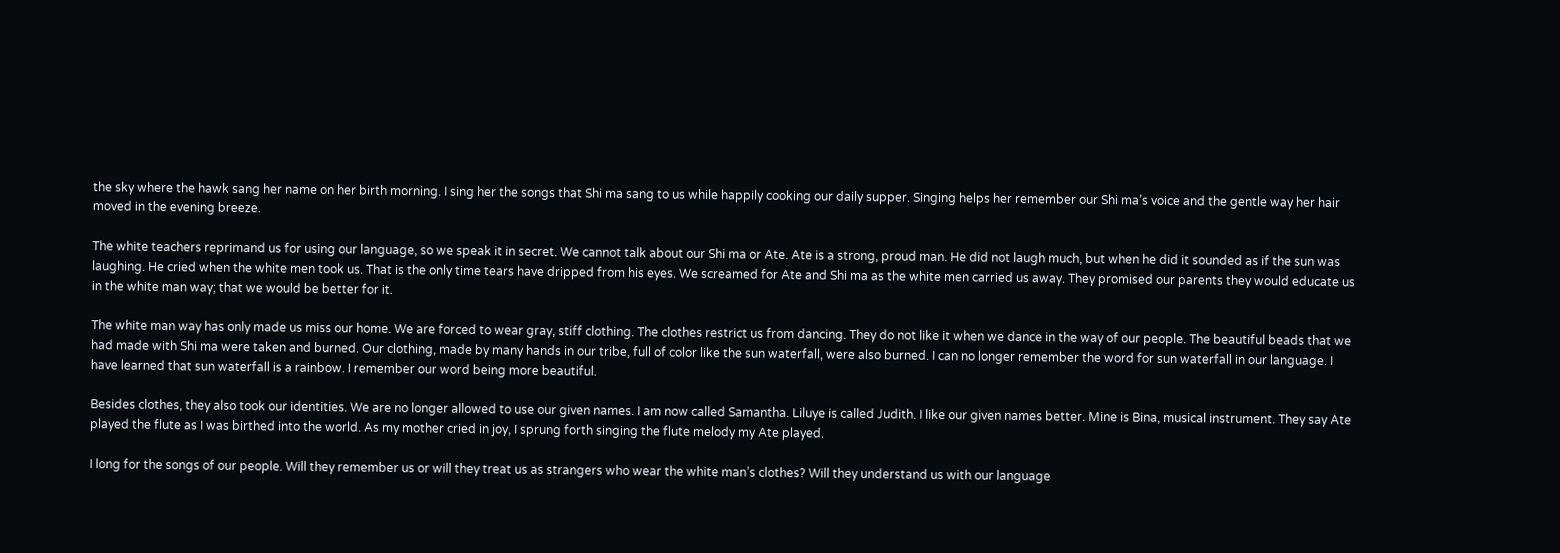the sky where the hawk sang her name on her birth morning. I sing her the songs that Shi ma sang to us while happily cooking our daily supper. Singing helps her remember our Shi ma’s voice and the gentle way her hair moved in the evening breeze.

The white teachers reprimand us for using our language, so we speak it in secret. We cannot talk about our Shi ma or Ate. Ate is a strong, proud man. He did not laugh much, but when he did it sounded as if the sun was laughing. He cried when the white men took us. That is the only time tears have dripped from his eyes. We screamed for Ate and Shi ma as the white men carried us away. They promised our parents they would educate us in the white man way; that we would be better for it.

The white man way has only made us miss our home. We are forced to wear gray, stiff clothing. The clothes restrict us from dancing. They do not like it when we dance in the way of our people. The beautiful beads that we had made with Shi ma were taken and burned. Our clothing, made by many hands in our tribe, full of color like the sun waterfall, were also burned. I can no longer remember the word for sun waterfall in our language. I have learned that sun waterfall is a rainbow. I remember our word being more beautiful.

Besides clothes, they also took our identities. We are no longer allowed to use our given names. I am now called Samantha. Liluye is called Judith. I like our given names better. Mine is Bina, musical instrument. They say Ate played the flute as I was birthed into the world. As my mother cried in joy, I sprung forth singing the flute melody my Ate played.

I long for the songs of our people. Will they remember us or will they treat us as strangers who wear the white man’s clothes? Will they understand us with our language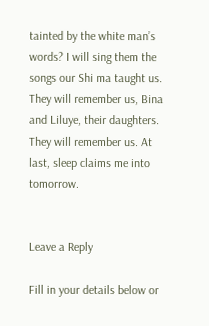tainted by the white man’s words? I will sing them the songs our Shi ma taught us. They will remember us, Bina and Liluye, their daughters. They will remember us. At last, sleep claims me into tomorrow.


Leave a Reply

Fill in your details below or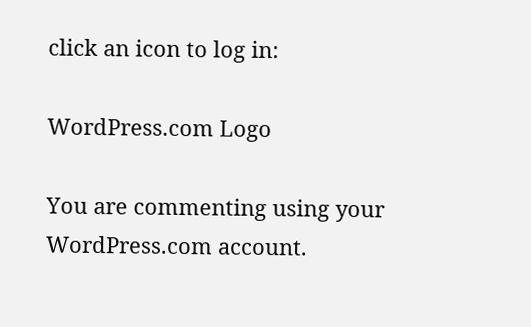click an icon to log in:

WordPress.com Logo

You are commenting using your WordPress.com account.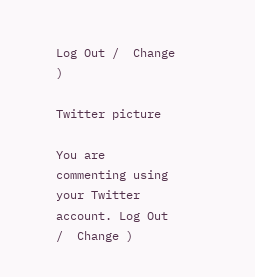Log Out /  Change )

Twitter picture

You are commenting using your Twitter account. Log Out /  Change )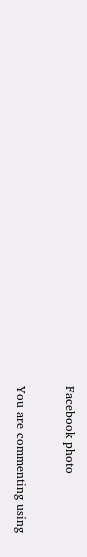Facebook photo

You are commenting using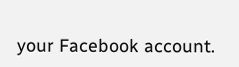your Facebook account.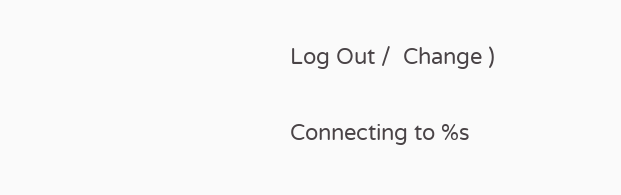Log Out /  Change )

Connecting to %s